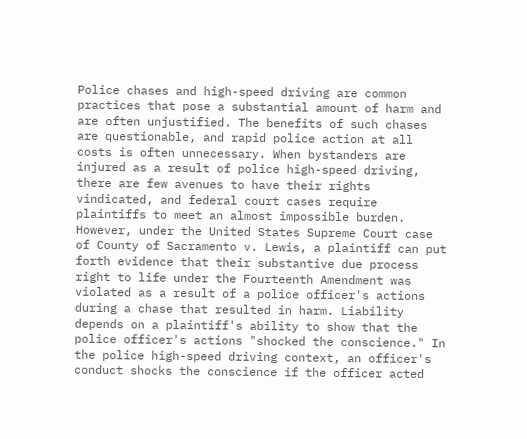Police chases and high-speed driving are common practices that pose a substantial amount of harm and are often unjustified. The benefits of such chases are questionable, and rapid police action at all costs is often unnecessary. When bystanders are injured as a result of police high-speed driving, there are few avenues to have their rights vindicated, and federal court cases require plaintiffs to meet an almost impossible burden. However, under the United States Supreme Court case of County of Sacramento v. Lewis, a plaintiff can put forth evidence that their substantive due process right to life under the Fourteenth Amendment was violated as a result of a police officer's actions during a chase that resulted in harm. Liability depends on a plaintiff's ability to show that the police officer's actions "shocked the conscience." In the police high-speed driving context, an officer's conduct shocks the conscience if the officer acted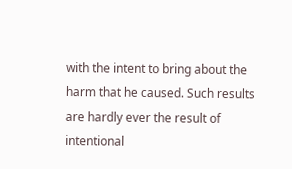with the intent to bring about the harm that he caused. Such results are hardly ever the result of intentional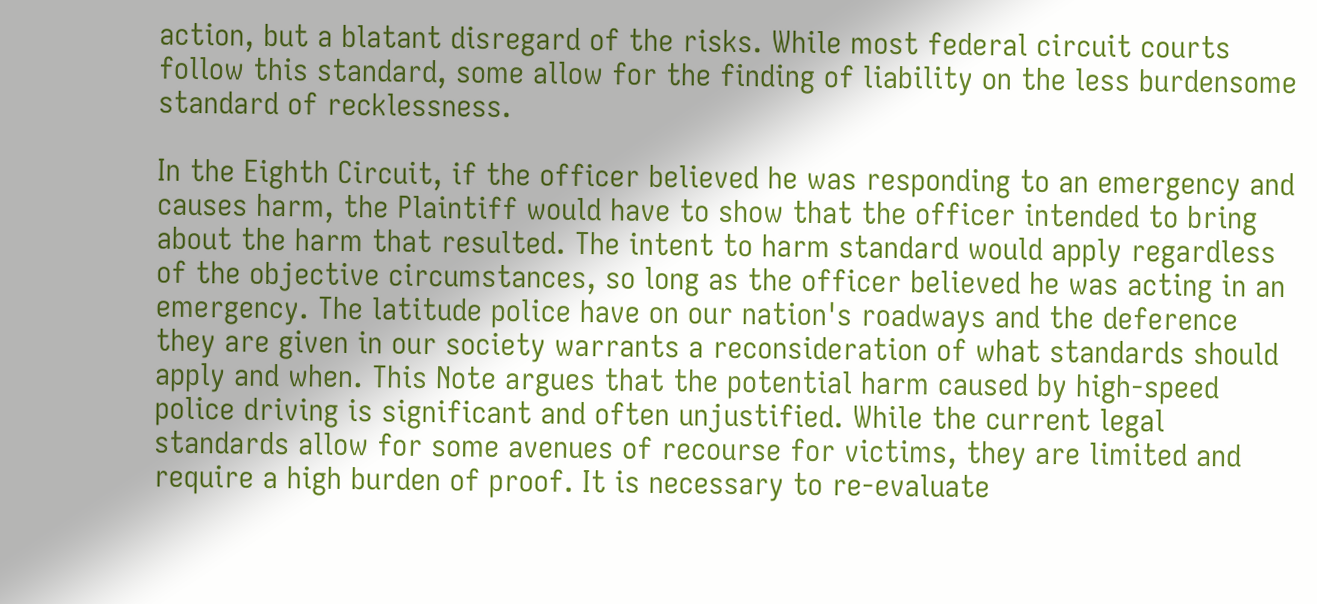action, but a blatant disregard of the risks. While most federal circuit courts follow this standard, some allow for the finding of liability on the less burdensome standard of recklessness.

In the Eighth Circuit, if the officer believed he was responding to an emergency and causes harm, the Plaintiff would have to show that the officer intended to bring about the harm that resulted. The intent to harm standard would apply regardless of the objective circumstances, so long as the officer believed he was acting in an emergency. The latitude police have on our nation's roadways and the deference they are given in our society warrants a reconsideration of what standards should apply and when. This Note argues that the potential harm caused by high-speed police driving is significant and often unjustified. While the current legal standards allow for some avenues of recourse for victims, they are limited and require a high burden of proof. It is necessary to re-evaluate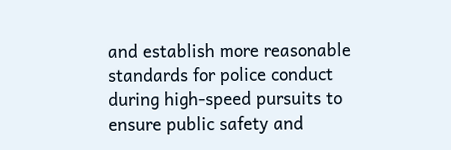and establish more reasonable standards for police conduct during high-speed pursuits to ensure public safety and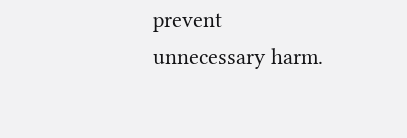prevent unnecessary harm.